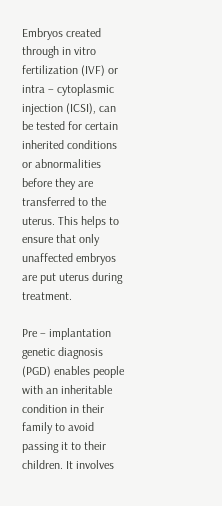Embryos created through in vitro fertilization (IVF) or intra – cytoplasmic injection (ICSI), can be tested for certain inherited conditions or abnormalities before they are transferred to the uterus. This helps to ensure that only unaffected embryos are put uterus during treatment.

Pre – implantation genetic diagnosis (PGD) enables people with an inheritable condition in their family to avoid passing it to their children. It involves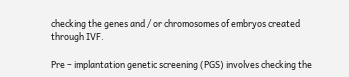checking the genes and / or chromosomes of embryos created through IVF.

Pre – implantation genetic screening (PGS) involves checking the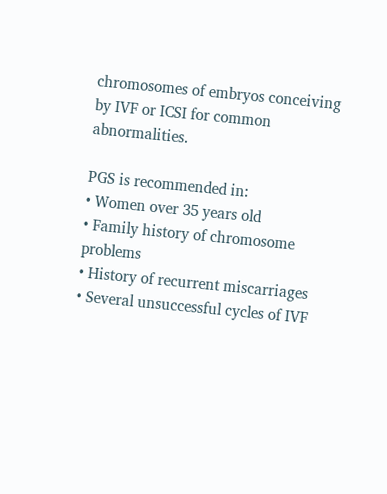chromosomes of embryos conceiving by IVF or ICSI for common abnormalities.

PGS is recommended in:
• Women over 35 years old
• Family history of chromosome problems
• History of recurrent miscarriages
• Several unsuccessful cycles of IVF